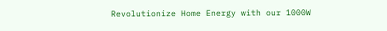Revolutionize Home Energy with our 1000W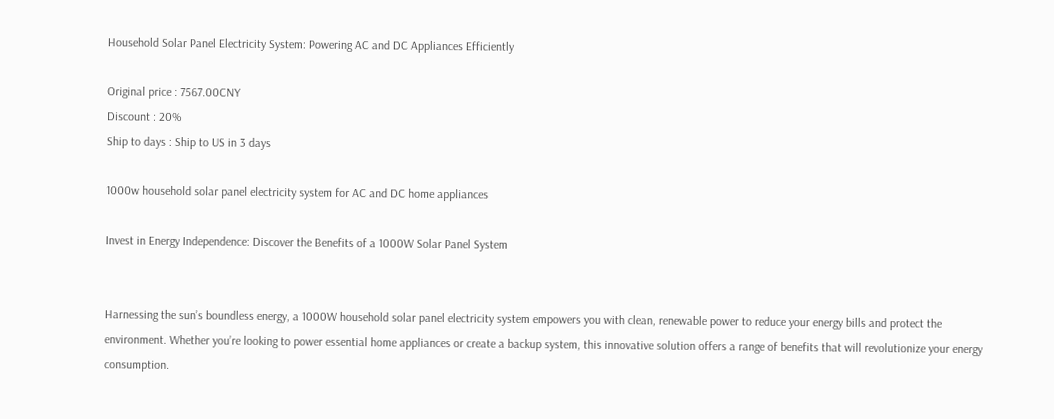Household Solar Panel Electricity System: Powering AC and DC Appliances Efficiently

Original price : 7567.00CNY
Discount : 20%
Ship to days : Ship to US in 3 days

1000w household solar panel electricity system for AC and DC home appliances

Invest in Energy Independence: Discover the Benefits of a 1000W Solar Panel System


Harnessing the sun’s boundless energy, a 1000W household solar panel electricity system empowers you with clean, renewable power to reduce your energy bills and protect the environment. Whether you’re looking to power essential home appliances or create a backup system, this innovative solution offers a range of benefits that will revolutionize your energy consumption.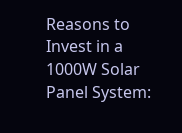Reasons to Invest in a 1000W Solar Panel System: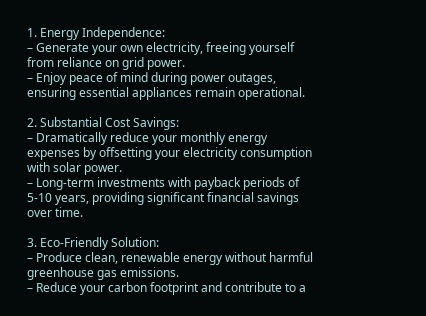1. Energy Independence:
– Generate your own electricity, freeing yourself from reliance on grid power.
– Enjoy peace of mind during power outages, ensuring essential appliances remain operational.

2. Substantial Cost Savings:
– Dramatically reduce your monthly energy expenses by offsetting your electricity consumption with solar power.
– Long-term investments with payback periods of 5-10 years, providing significant financial savings over time.

3. Eco-Friendly Solution:
– Produce clean, renewable energy without harmful greenhouse gas emissions.
– Reduce your carbon footprint and contribute to a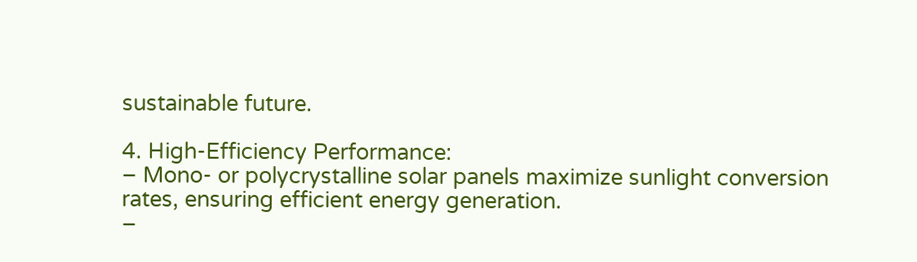sustainable future.

4. High-Efficiency Performance:
– Mono- or polycrystalline solar panels maximize sunlight conversion rates, ensuring efficient energy generation.
–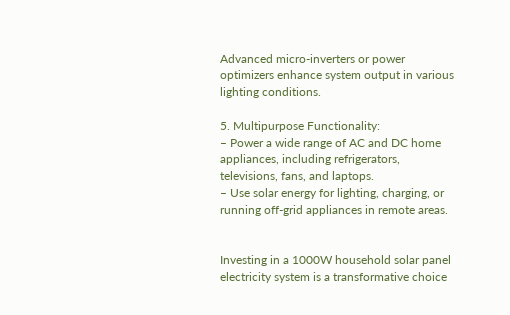Advanced micro-inverters or power optimizers enhance system output in various lighting conditions.

5. Multipurpose Functionality:
– Power a wide range of AC and DC home appliances, including refrigerators, televisions, fans, and laptops.
– Use solar energy for lighting, charging, or running off-grid appliances in remote areas.


Investing in a 1000W household solar panel electricity system is a transformative choice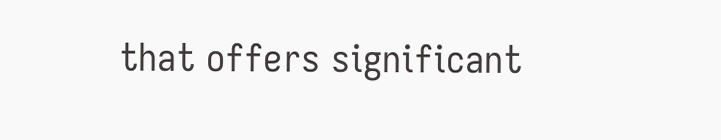that offers significant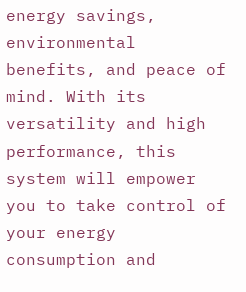energy savings, environmental benefits, and peace of mind. With its versatility and high performance, this system will empower you to take control of your energy consumption and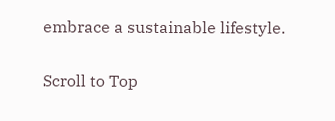embrace a sustainable lifestyle.

Scroll to Top